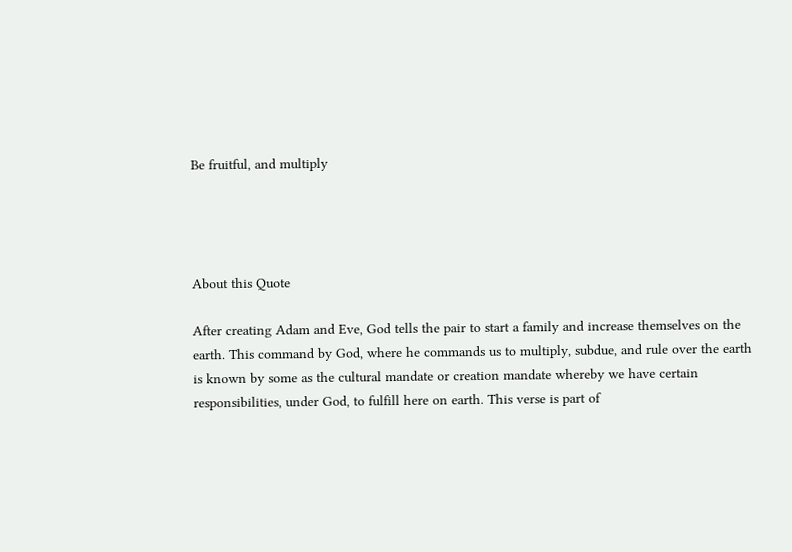Be fruitful, and multiply




About this Quote

After creating Adam and Eve, God tells the pair to start a family and increase themselves on the earth. This command by God, where he commands us to multiply, subdue, and rule over the earth is known by some as the cultural mandate or creation mandate whereby we have certain responsibilities, under God, to fulfill here on earth. This verse is part of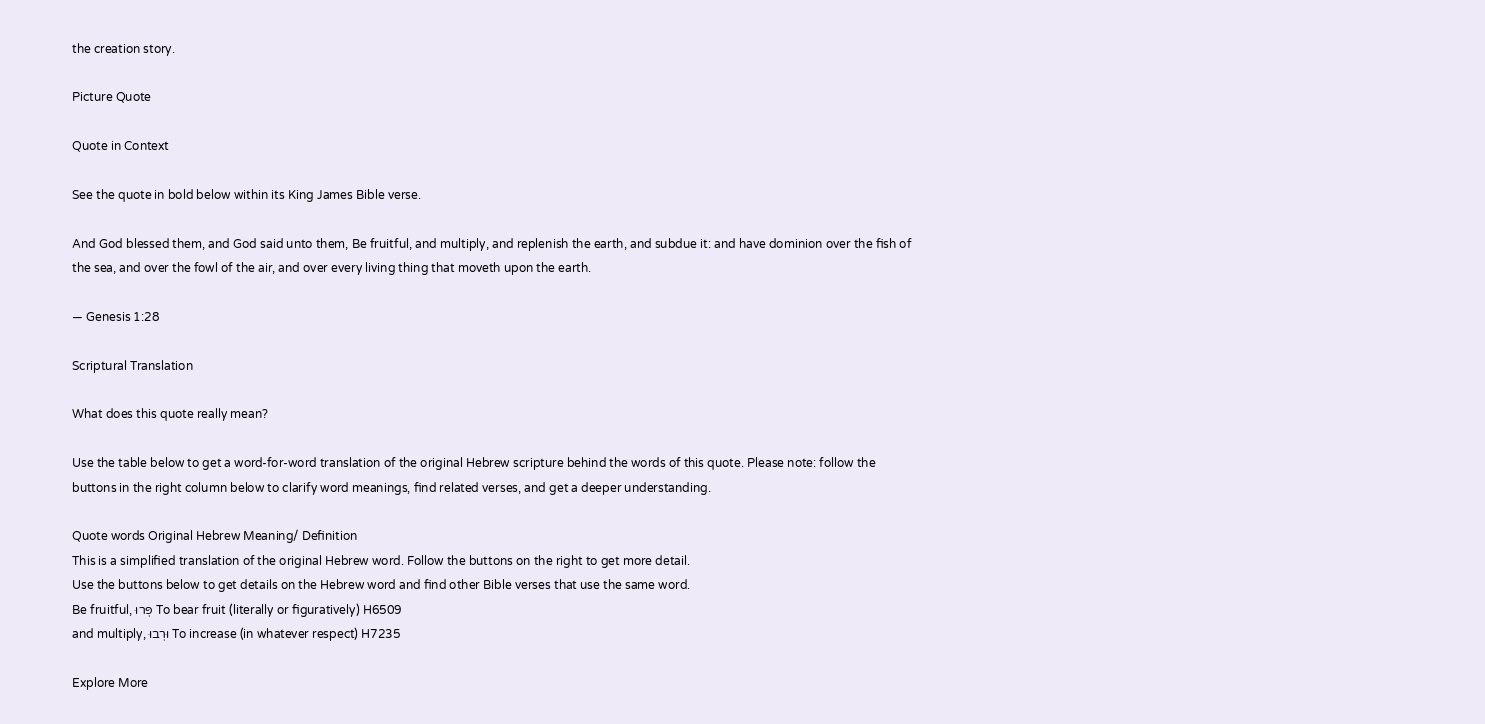the creation story.

Picture Quote

Quote in Context

See the quote in bold below within its King James Bible verse.

And God blessed them, and God said unto them, Be fruitful, and multiply, and replenish the earth, and subdue it: and have dominion over the fish of the sea, and over the fowl of the air, and over every living thing that moveth upon the earth.

— Genesis 1:28

Scriptural Translation

What does this quote really mean?

Use the table below to get a word-for-word translation of the original Hebrew scripture behind the words of this quote. Please note: follow the buttons in the right column below to clarify word meanings, find related verses, and get a deeper understanding.

Quote words Original Hebrew Meaning/ Definition
This is a simplified translation of the original Hebrew word. Follow the buttons on the right to get more detail.
Use the buttons below to get details on the Hebrew word and find other Bible verses that use the same word.
Be fruitful, פְּרוּ To bear fruit (literally or figuratively) H6509
and multiply, וּרְבוּ To increase (in whatever respect) H7235

Explore More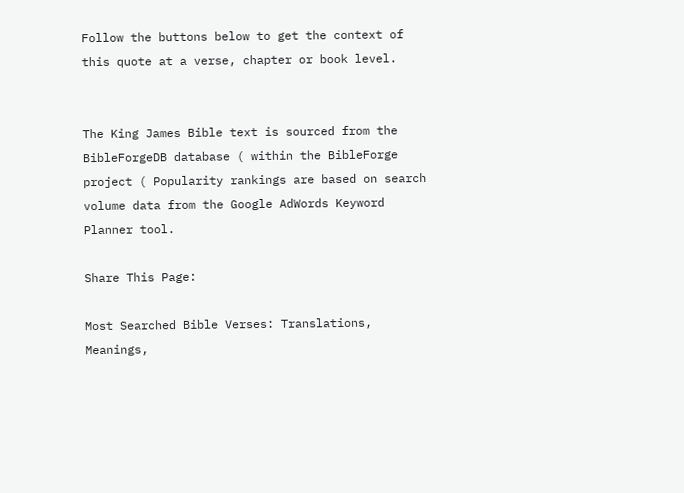Follow the buttons below to get the context of this quote at a verse, chapter or book level.


The King James Bible text is sourced from the BibleForgeDB database ( within the BibleForge project ( Popularity rankings are based on search volume data from the Google AdWords Keyword Planner tool.

Share This Page:

Most Searched Bible Verses: Translations, Meanings,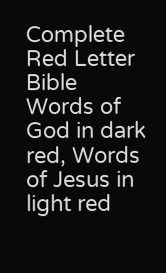Complete Red Letter Bible
Words of God in dark red, Words of Jesus in light red